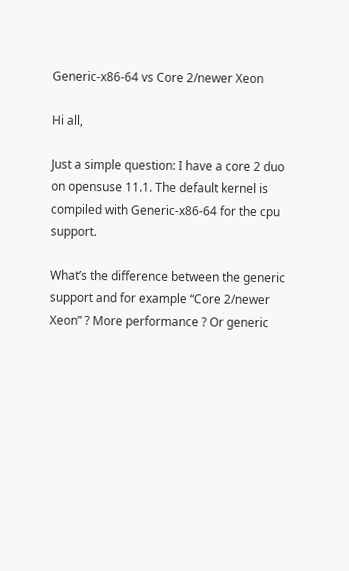Generic-x86-64 vs Core 2/newer Xeon

Hi all,

Just a simple question: I have a core 2 duo on opensuse 11.1. The default kernel is compiled with Generic-x86-64 for the cpu support.

What’s the difference between the generic support and for example “Core 2/newer Xeon” ? More performance ? Or generic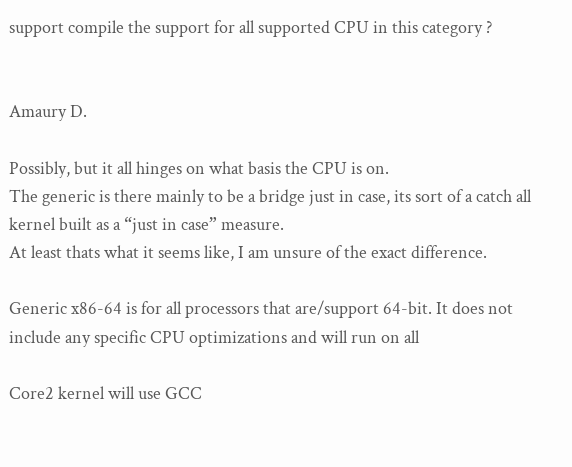support compile the support for all supported CPU in this category ?


Amaury D.

Possibly, but it all hinges on what basis the CPU is on.
The generic is there mainly to be a bridge just in case, its sort of a catch all kernel built as a “just in case” measure.
At least thats what it seems like, I am unsure of the exact difference.

Generic x86-64 is for all processors that are/support 64-bit. It does not include any specific CPU optimizations and will run on all

Core2 kernel will use GCC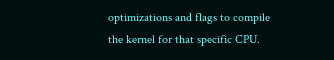optimizations and flags to compile the kernel for that specific CPU.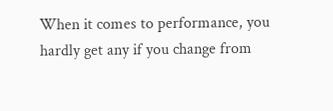When it comes to performance, you hardly get any if you change from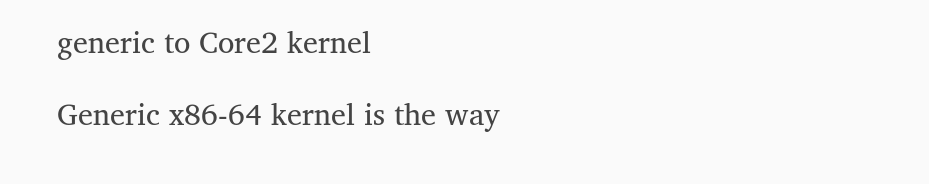generic to Core2 kernel

Generic x86-64 kernel is the way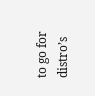to go for distro’s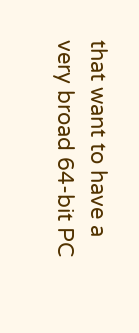that want to have a very broad 64-bit PC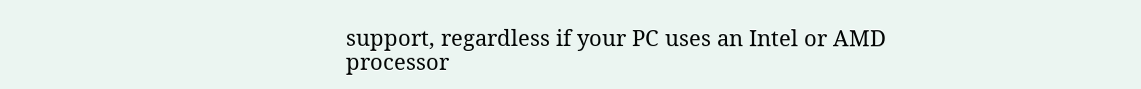support, regardless if your PC uses an Intel or AMD processor